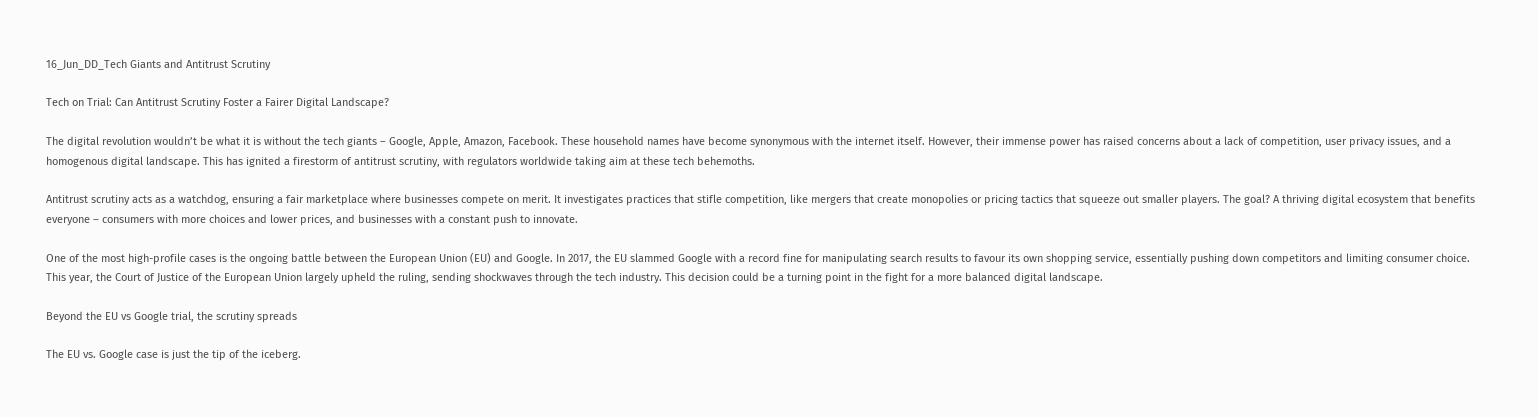16_Jun_DD_Tech Giants and Antitrust Scrutiny

Tech on Trial: Can Antitrust Scrutiny Foster a Fairer Digital Landscape?

The digital revolution wouldn’t be what it is without the tech giants – Google, Apple, Amazon, Facebook. These household names have become synonymous with the internet itself. However, their immense power has raised concerns about a lack of competition, user privacy issues, and a homogenous digital landscape. This has ignited a firestorm of antitrust scrutiny, with regulators worldwide taking aim at these tech behemoths.

Antitrust scrutiny acts as a watchdog, ensuring a fair marketplace where businesses compete on merit. It investigates practices that stifle competition, like mergers that create monopolies or pricing tactics that squeeze out smaller players. The goal? A thriving digital ecosystem that benefits everyone – consumers with more choices and lower prices, and businesses with a constant push to innovate.

One of the most high-profile cases is the ongoing battle between the European Union (EU) and Google. In 2017, the EU slammed Google with a record fine for manipulating search results to favour its own shopping service, essentially pushing down competitors and limiting consumer choice. This year, the Court of Justice of the European Union largely upheld the ruling, sending shockwaves through the tech industry. This decision could be a turning point in the fight for a more balanced digital landscape.

Beyond the EU vs Google trial, the scrutiny spreads

The EU vs. Google case is just the tip of the iceberg.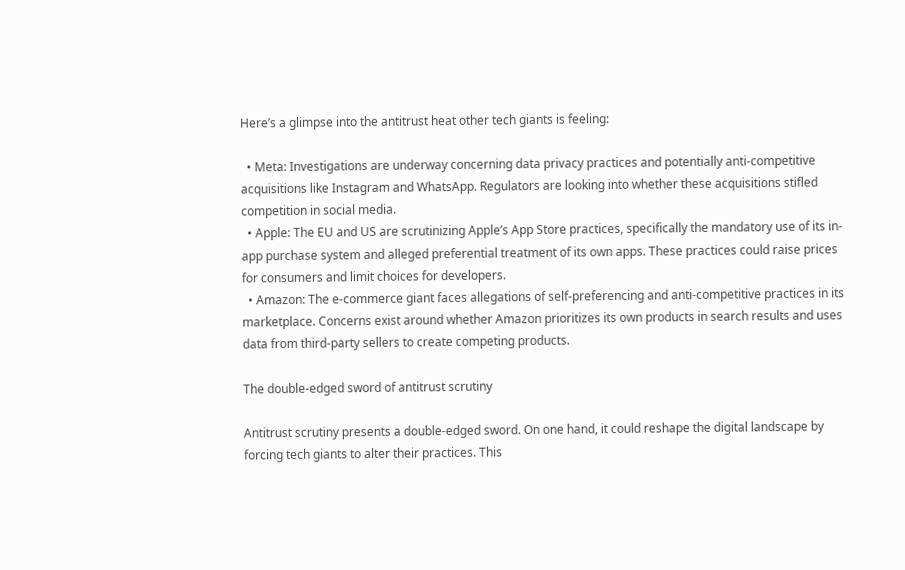Here’s a glimpse into the antitrust heat other tech giants is feeling:

  • Meta: Investigations are underway concerning data privacy practices and potentially anti-competitive acquisitions like Instagram and WhatsApp. Regulators are looking into whether these acquisitions stifled competition in social media.
  • Apple: The EU and US are scrutinizing Apple’s App Store practices, specifically the mandatory use of its in-app purchase system and alleged preferential treatment of its own apps. These practices could raise prices for consumers and limit choices for developers.
  • Amazon: The e-commerce giant faces allegations of self-preferencing and anti-competitive practices in its marketplace. Concerns exist around whether Amazon prioritizes its own products in search results and uses data from third-party sellers to create competing products.

The double-edged sword of antitrust scrutiny

Antitrust scrutiny presents a double-edged sword. On one hand, it could reshape the digital landscape by forcing tech giants to alter their practices. This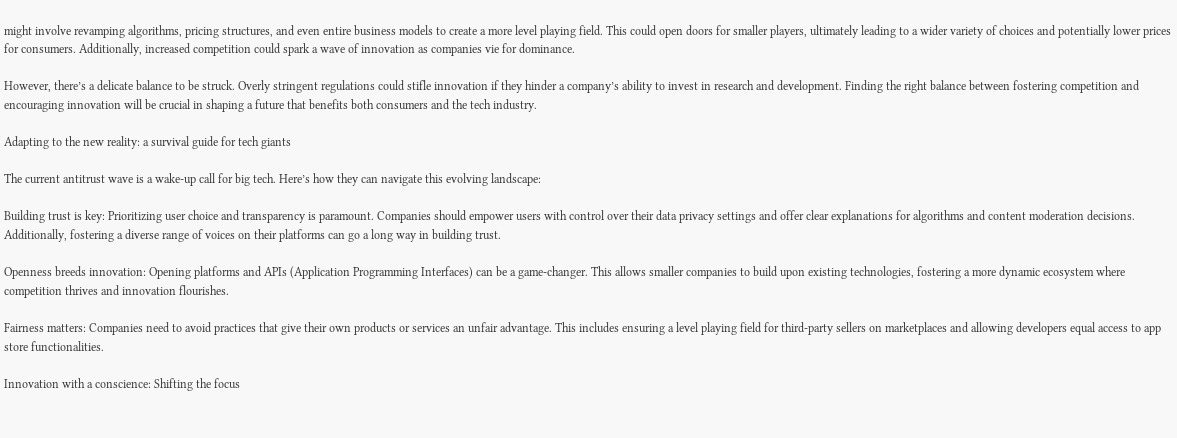might involve revamping algorithms, pricing structures, and even entire business models to create a more level playing field. This could open doors for smaller players, ultimately leading to a wider variety of choices and potentially lower prices for consumers. Additionally, increased competition could spark a wave of innovation as companies vie for dominance.

However, there’s a delicate balance to be struck. Overly stringent regulations could stifle innovation if they hinder a company’s ability to invest in research and development. Finding the right balance between fostering competition and encouraging innovation will be crucial in shaping a future that benefits both consumers and the tech industry.

Adapting to the new reality: a survival guide for tech giants

The current antitrust wave is a wake-up call for big tech. Here’s how they can navigate this evolving landscape:

Building trust is key: Prioritizing user choice and transparency is paramount. Companies should empower users with control over their data privacy settings and offer clear explanations for algorithms and content moderation decisions. Additionally, fostering a diverse range of voices on their platforms can go a long way in building trust.

Openness breeds innovation: Opening platforms and APIs (Application Programming Interfaces) can be a game-changer. This allows smaller companies to build upon existing technologies, fostering a more dynamic ecosystem where competition thrives and innovation flourishes.

Fairness matters: Companies need to avoid practices that give their own products or services an unfair advantage. This includes ensuring a level playing field for third-party sellers on marketplaces and allowing developers equal access to app store functionalities.

Innovation with a conscience: Shifting the focus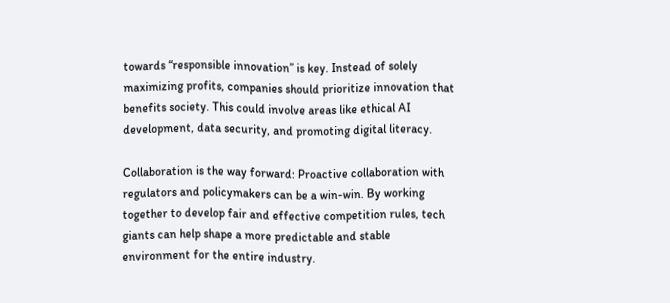towards “responsible innovation” is key. Instead of solely maximizing profits, companies should prioritize innovation that benefits society. This could involve areas like ethical AI development, data security, and promoting digital literacy.

Collaboration is the way forward: Proactive collaboration with regulators and policymakers can be a win-win. By working together to develop fair and effective competition rules, tech giants can help shape a more predictable and stable environment for the entire industry.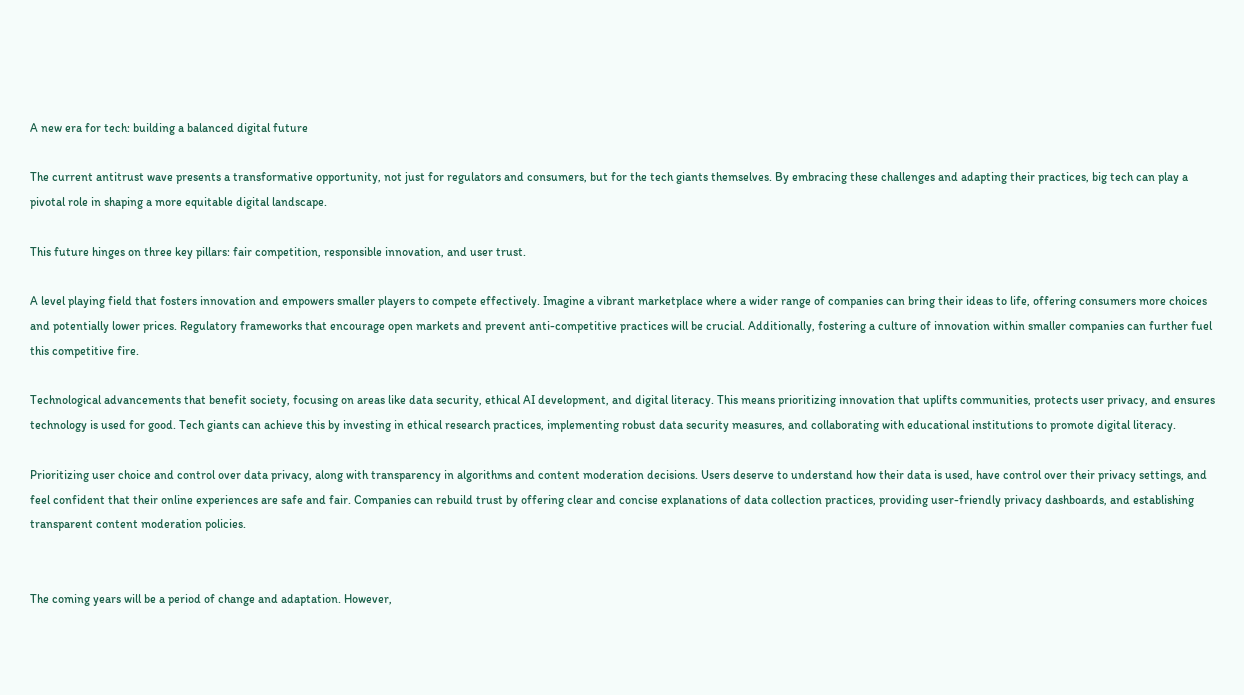A new era for tech: building a balanced digital future

The current antitrust wave presents a transformative opportunity, not just for regulators and consumers, but for the tech giants themselves. By embracing these challenges and adapting their practices, big tech can play a pivotal role in shaping a more equitable digital landscape.

This future hinges on three key pillars: fair competition, responsible innovation, and user trust.

A level playing field that fosters innovation and empowers smaller players to compete effectively. Imagine a vibrant marketplace where a wider range of companies can bring their ideas to life, offering consumers more choices and potentially lower prices. Regulatory frameworks that encourage open markets and prevent anti-competitive practices will be crucial. Additionally, fostering a culture of innovation within smaller companies can further fuel this competitive fire.

Technological advancements that benefit society, focusing on areas like data security, ethical AI development, and digital literacy. This means prioritizing innovation that uplifts communities, protects user privacy, and ensures technology is used for good. Tech giants can achieve this by investing in ethical research practices, implementing robust data security measures, and collaborating with educational institutions to promote digital literacy.

Prioritizing user choice and control over data privacy, along with transparency in algorithms and content moderation decisions. Users deserve to understand how their data is used, have control over their privacy settings, and feel confident that their online experiences are safe and fair. Companies can rebuild trust by offering clear and concise explanations of data collection practices, providing user-friendly privacy dashboards, and establishing transparent content moderation policies.


The coming years will be a period of change and adaptation. However,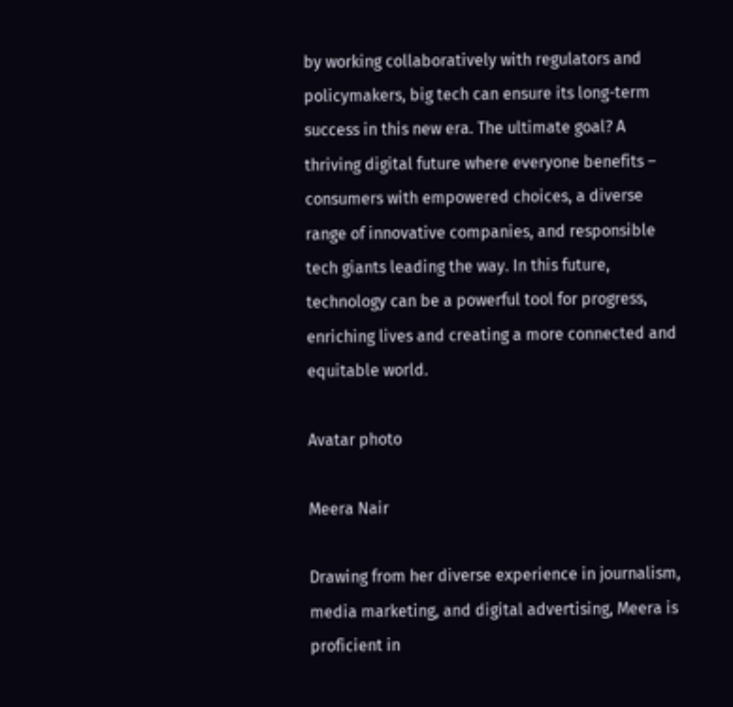by working collaboratively with regulators and policymakers, big tech can ensure its long-term success in this new era. The ultimate goal? A thriving digital future where everyone benefits – consumers with empowered choices, a diverse range of innovative companies, and responsible tech giants leading the way. In this future, technology can be a powerful tool for progress, enriching lives and creating a more connected and equitable world.

Avatar photo

Meera Nair

Drawing from her diverse experience in journalism, media marketing, and digital advertising, Meera is proficient in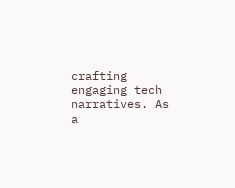crafting engaging tech narratives. As a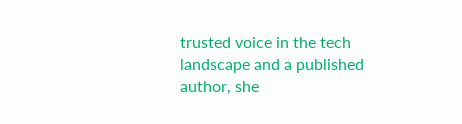trusted voice in the tech landscape and a published author, she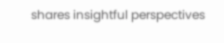shares insightful perspectives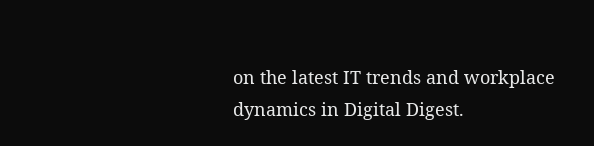on the latest IT trends and workplace dynamics in Digital Digest.